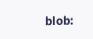blob: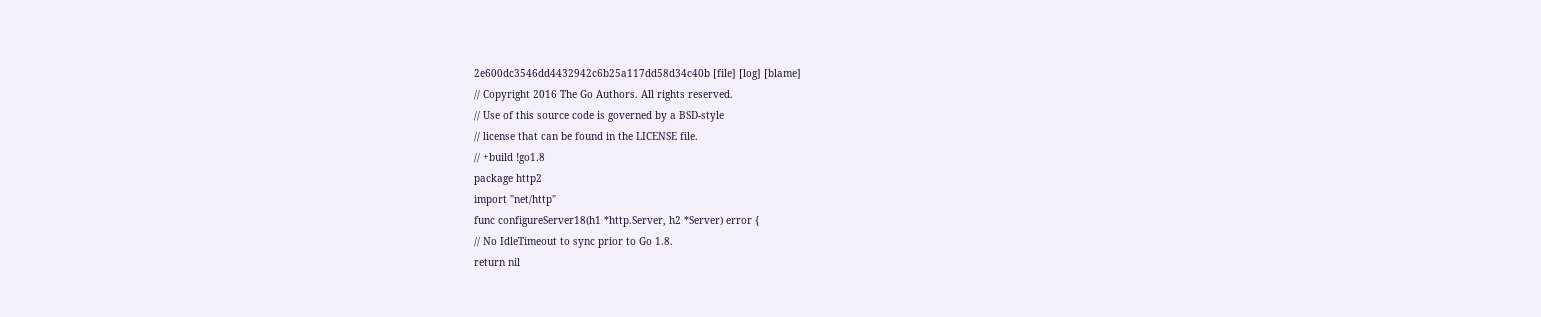2e600dc3546dd4432942c6b25a117dd58d34c40b [file] [log] [blame]
// Copyright 2016 The Go Authors. All rights reserved.
// Use of this source code is governed by a BSD-style
// license that can be found in the LICENSE file.
// +build !go1.8
package http2
import "net/http"
func configureServer18(h1 *http.Server, h2 *Server) error {
// No IdleTimeout to sync prior to Go 1.8.
return nil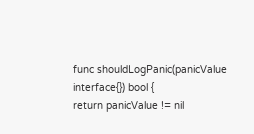func shouldLogPanic(panicValue interface{}) bool {
return panicValue != nil